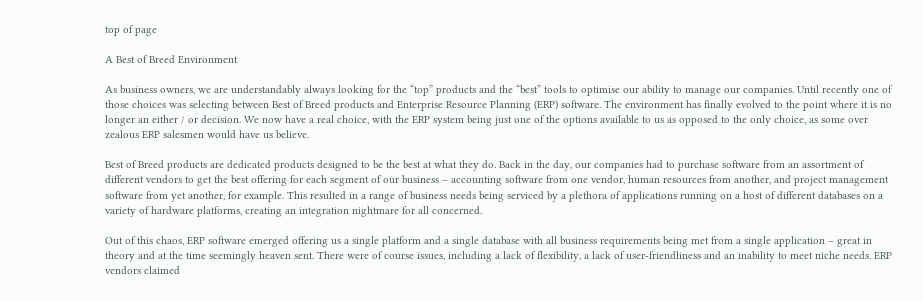top of page

A Best of Breed Environment

As business owners, we are understandably always looking for the “top” products and the “best” tools to optimise our ability to manage our companies. Until recently one of those choices was selecting between Best of Breed products and Enterprise Resource Planning (ERP) software. The environment has finally evolved to the point where it is no longer an either / or decision. We now have a real choice, with the ERP system being just one of the options available to us as opposed to the only choice, as some over zealous ERP salesmen would have us believe.

Best of Breed products are dedicated products designed to be the best at what they do. Back in the day, our companies had to purchase software from an assortment of different vendors to get the best offering for each segment of our business – accounting software from one vendor, human resources from another, and project management software from yet another, for example. This resulted in a range of business needs being serviced by a plethora of applications running on a host of different databases on a variety of hardware platforms, creating an integration nightmare for all concerned.

Out of this chaos, ERP software emerged offering us a single platform and a single database with all business requirements being met from a single application – great in theory and at the time seemingly heaven sent. There were of course issues, including a lack of flexibility, a lack of user-friendliness and an inability to meet niche needs. ERP vendors claimed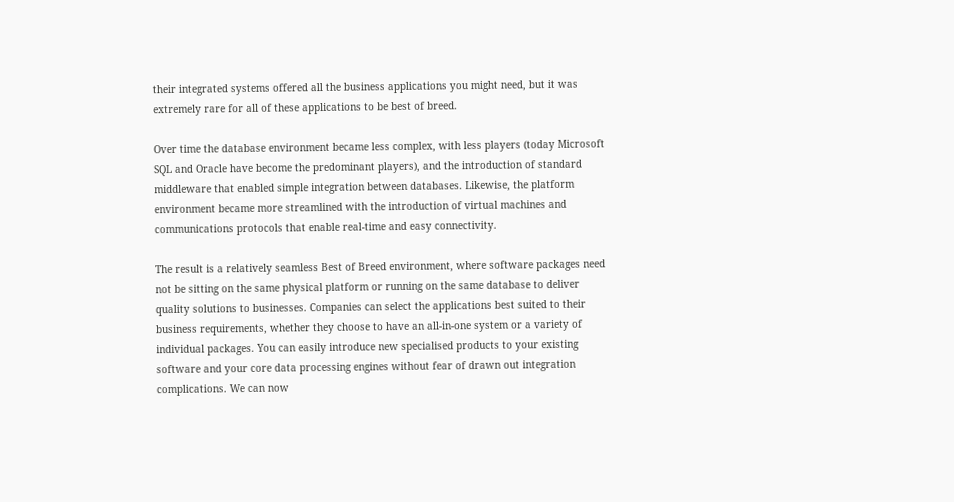their integrated systems offered all the business applications you might need, but it was extremely rare for all of these applications to be best of breed.

Over time the database environment became less complex, with less players (today Microsoft SQL and Oracle have become the predominant players), and the introduction of standard middleware that enabled simple integration between databases. Likewise, the platform environment became more streamlined with the introduction of virtual machines and communications protocols that enable real-time and easy connectivity.

The result is a relatively seamless Best of Breed environment, where software packages need not be sitting on the same physical platform or running on the same database to deliver quality solutions to businesses. Companies can select the applications best suited to their business requirements, whether they choose to have an all-in-one system or a variety of individual packages. You can easily introduce new specialised products to your existing software and your core data processing engines without fear of drawn out integration complications. We can now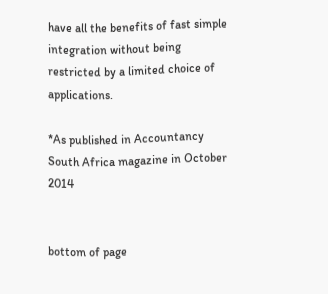have all the benefits of fast simple integration without being restricted by a limited choice of applications.

*As published in Accountancy South Africa magazine in October 2014


bottom of page